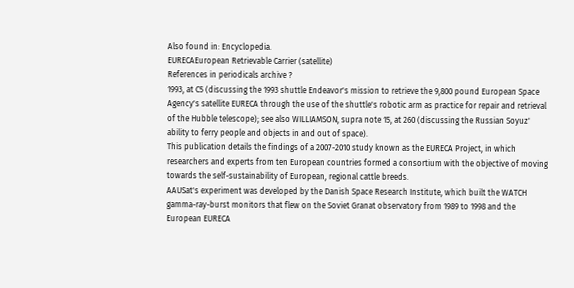Also found in: Encyclopedia.
EURECAEuropean Retrievable Carrier (satellite)
References in periodicals archive ?
1993, at C5 (discussing the 1993 shuttle Endeavor's mission to retrieve the 9,800 pound European Space Agency's satellite EURECA through the use of the shuttle's robotic arm as practice for repair and retrieval of the Hubble telescope); see also WILLIAMSON, supra note 15, at 260 (discussing the Russian Soyuz' ability to ferry people and objects in and out of space).
This publication details the findings of a 2007-2010 study known as the EURECA Project, in which researchers and experts from ten European countries formed a consortium with the objective of moving towards the self-sustainability of European, regional cattle breeds.
AAUSat's experiment was developed by the Danish Space Research Institute, which built the WATCH gamma-ray-burst monitors that flew on the Soviet Granat observatory from 1989 to 1998 and the European EURECA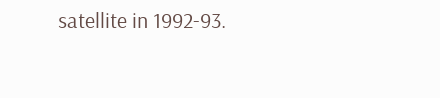satellite in 1992-93.